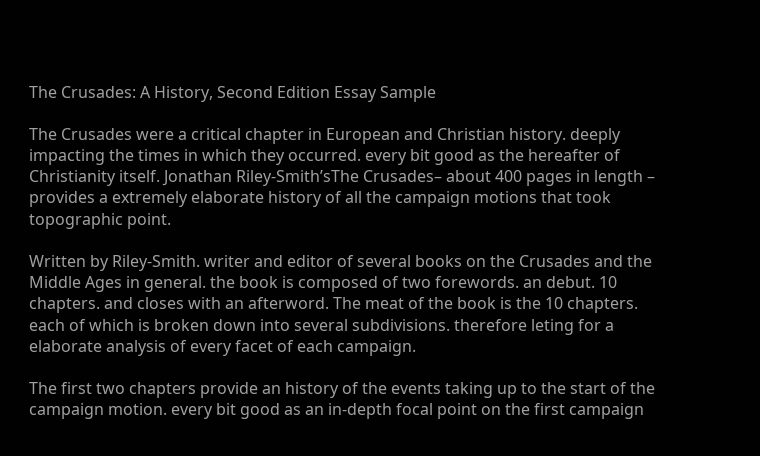The Crusades: A History, Second Edition Essay Sample

The Crusades were a critical chapter in European and Christian history. deeply impacting the times in which they occurred. every bit good as the hereafter of Christianity itself. Jonathan Riley-Smith’sThe Crusades– about 400 pages in length – provides a extremely elaborate history of all the campaign motions that took topographic point.

Written by Riley-Smith. writer and editor of several books on the Crusades and the Middle Ages in general. the book is composed of two forewords. an debut. 10 chapters. and closes with an afterword. The meat of the book is the 10 chapters. each of which is broken down into several subdivisions. therefore leting for a elaborate analysis of every facet of each campaign.

The first two chapters provide an history of the events taking up to the start of the campaign motion. every bit good as an in-depth focal point on the first campaign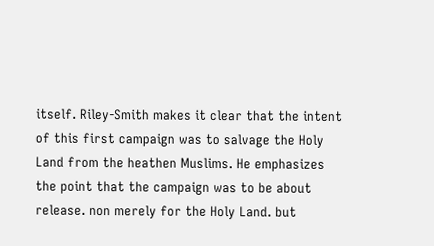itself. Riley-Smith makes it clear that the intent of this first campaign was to salvage the Holy Land from the heathen Muslims. He emphasizes the point that the campaign was to be about release. non merely for the Holy Land. but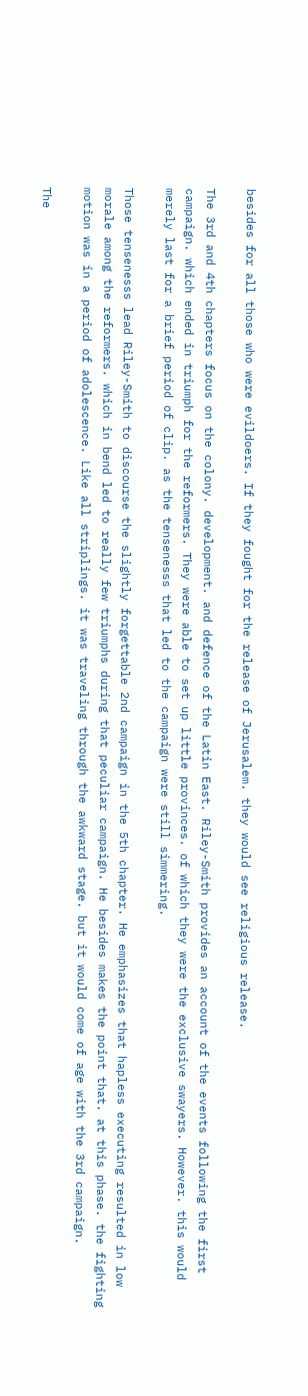besides for all those who were evildoers. If they fought for the release of Jerusalem. they would see religious release.

The 3rd and 4th chapters focus on the colony. development. and defence of the Latin East. Riley-Smith provides an account of the events following the first campaign. which ended in triumph for the reformers. They were able to set up little provinces. of which they were the exclusive swayers. However. this would merely last for a brief period of clip. as the tensenesss that led to the campaign were still simmering.

Those tensenesss lead Riley-Smith to discourse the slightly forgettable 2nd campaign in the 5th chapter. He emphasizes that hapless executing resulted in low morale among the reformers. which in bend led to really few triumphs during that peculiar campaign. He besides makes the point that. at this phase. the fighting motion was in a period of adolescence. Like all striplings. it was traveling through the awkward stage. but it would come of age with the 3rd campaign.

The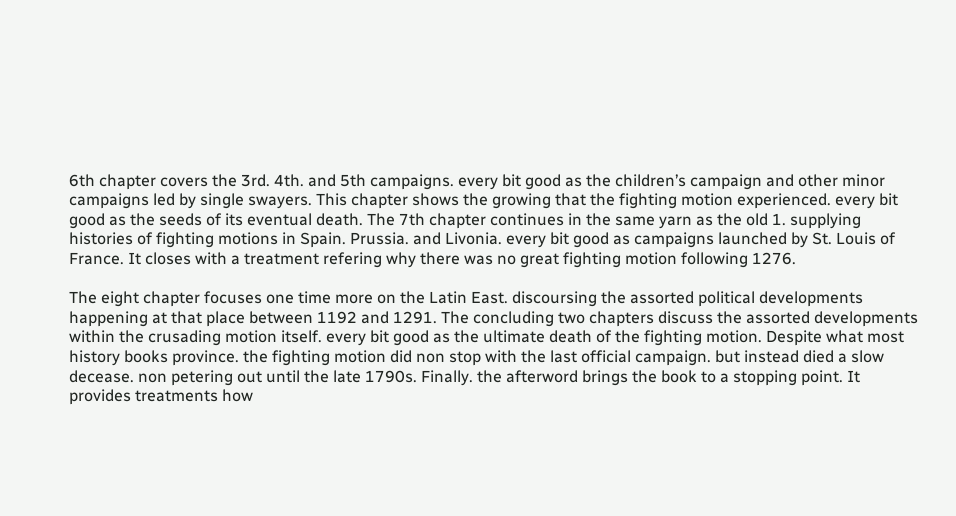6th chapter covers the 3rd. 4th. and 5th campaigns. every bit good as the children’s campaign and other minor campaigns led by single swayers. This chapter shows the growing that the fighting motion experienced. every bit good as the seeds of its eventual death. The 7th chapter continues in the same yarn as the old 1. supplying histories of fighting motions in Spain. Prussia. and Livonia. every bit good as campaigns launched by St. Louis of France. It closes with a treatment refering why there was no great fighting motion following 1276.

The eight chapter focuses one time more on the Latin East. discoursing the assorted political developments happening at that place between 1192 and 1291. The concluding two chapters discuss the assorted developments within the crusading motion itself. every bit good as the ultimate death of the fighting motion. Despite what most history books province. the fighting motion did non stop with the last official campaign. but instead died a slow decease. non petering out until the late 1790s. Finally. the afterword brings the book to a stopping point. It provides treatments how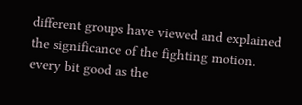different groups have viewed and explained the significance of the fighting motion. every bit good as the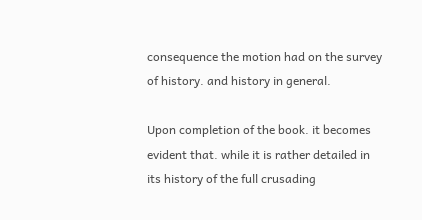consequence the motion had on the survey of history. and history in general.

Upon completion of the book. it becomes evident that. while it is rather detailed in its history of the full crusading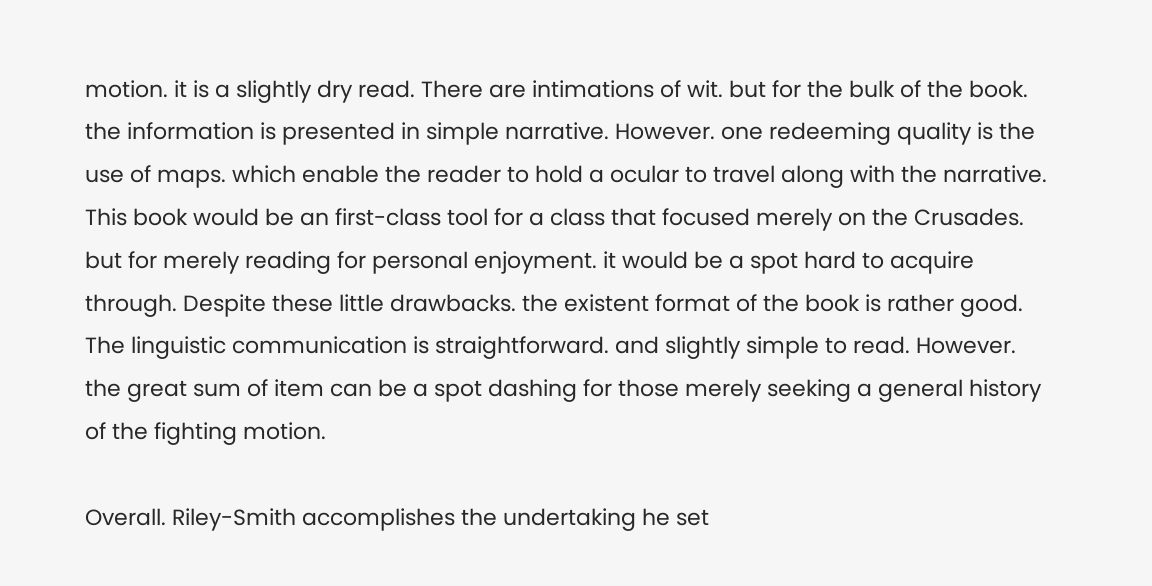motion. it is a slightly dry read. There are intimations of wit. but for the bulk of the book. the information is presented in simple narrative. However. one redeeming quality is the use of maps. which enable the reader to hold a ocular to travel along with the narrative. This book would be an first-class tool for a class that focused merely on the Crusades. but for merely reading for personal enjoyment. it would be a spot hard to acquire through. Despite these little drawbacks. the existent format of the book is rather good. The linguistic communication is straightforward. and slightly simple to read. However. the great sum of item can be a spot dashing for those merely seeking a general history of the fighting motion.

Overall. Riley-Smith accomplishes the undertaking he set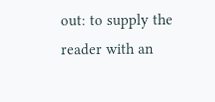out: to supply the reader with an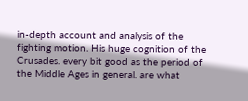in-depth account and analysis of the fighting motion. His huge cognition of the Crusades. every bit good as the period of the Middle Ages in general. are what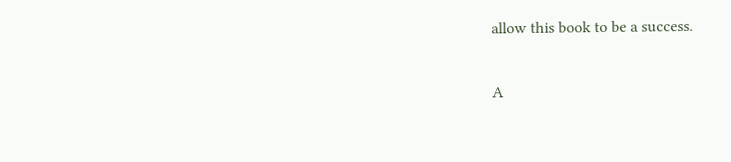allow this book to be a success.

A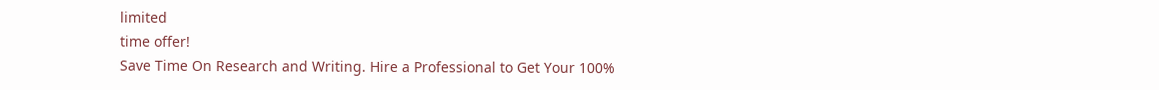limited
time offer!
Save Time On Research and Writing. Hire a Professional to Get Your 100%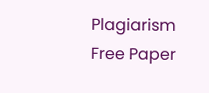Plagiarism Free Paper